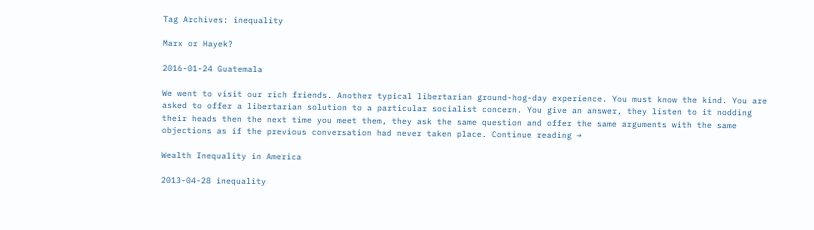Tag Archives: inequality

Marx or Hayek?

2016-01-24 Guatemala

We went to visit our rich friends. Another typical libertarian ground-hog-day experience. You must know the kind. You are asked to offer a libertarian solution to a particular socialist concern. You give an answer, they listen to it nodding their heads then the next time you meet them, they ask the same question and offer the same arguments with the same objections as if the previous conversation had never taken place. Continue reading →

Wealth Inequality in America

2013-04-28 inequality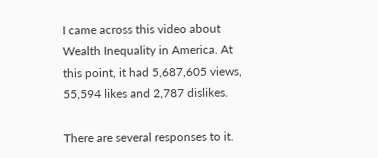I came across this video about Wealth Inequality in America. At this point, it had 5,687,605 views, 55,594 likes and 2,787 dislikes.

There are several responses to it.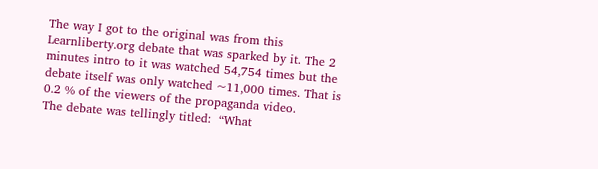The way I got to the original was from this Learnliberty.org debate that was sparked by it. The 2 minutes intro to it was watched 54,754 times but the debate itself was only watched ~11,000 times. That is 0.2 % of the viewers of the propaganda video.
The debate was tellingly titled:  “What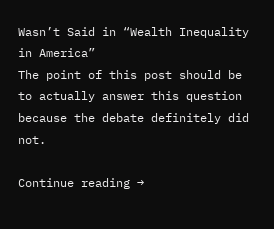Wasn’t Said in “Wealth Inequality in America”
The point of this post should be to actually answer this question because the debate definitely did not.

Continue reading →